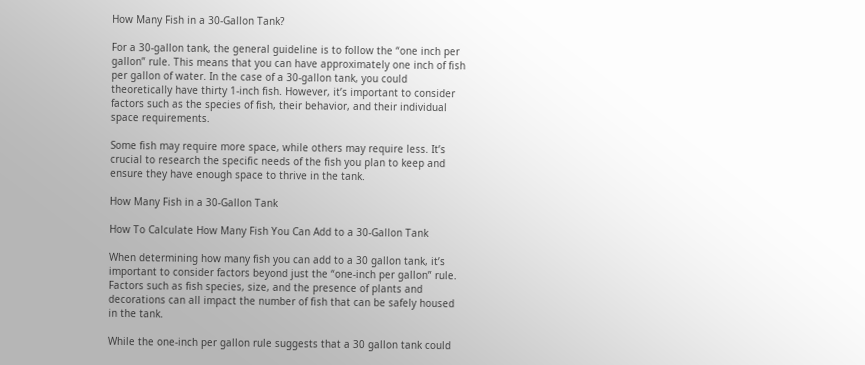How Many Fish in a 30-Gallon Tank?

For a 30-gallon tank, the general guideline is to follow the “one inch per gallon” rule. This means that you can have approximately one inch of fish per gallon of water. In the case of a 30-gallon tank, you could theoretically have thirty 1-inch fish. However, it’s important to consider factors such as the species of fish, their behavior, and their individual space requirements.

Some fish may require more space, while others may require less. It’s crucial to research the specific needs of the fish you plan to keep and ensure they have enough space to thrive in the tank.

How Many Fish in a 30-Gallon Tank

How To Calculate How Many Fish You Can Add to a 30-Gallon Tank

When determining how many fish you can add to a 30 gallon tank, it’s important to consider factors beyond just the “one-inch per gallon” rule. Factors such as fish species, size, and the presence of plants and decorations can all impact the number of fish that can be safely housed in the tank.

While the one-inch per gallon rule suggests that a 30 gallon tank could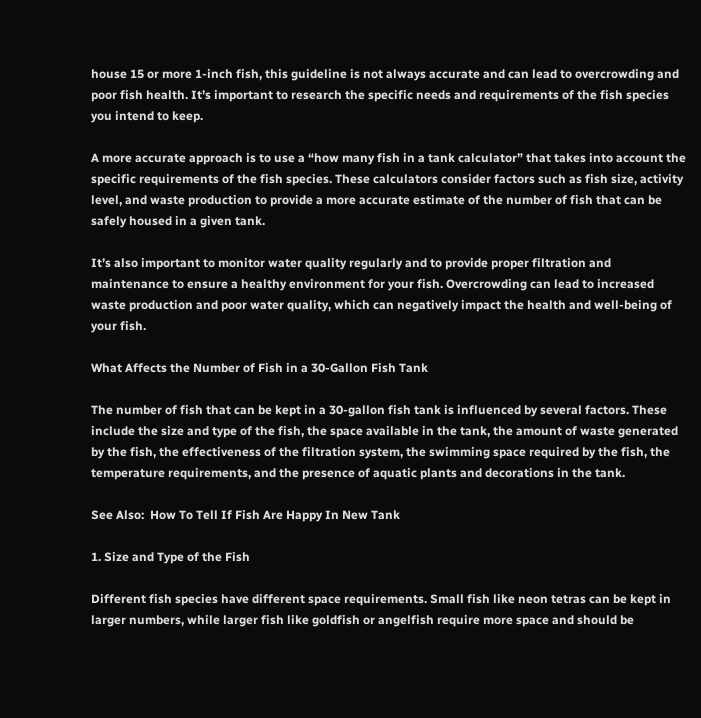house 15 or more 1-inch fish, this guideline is not always accurate and can lead to overcrowding and poor fish health. It’s important to research the specific needs and requirements of the fish species you intend to keep.

A more accurate approach is to use a “how many fish in a tank calculator” that takes into account the specific requirements of the fish species. These calculators consider factors such as fish size, activity level, and waste production to provide a more accurate estimate of the number of fish that can be safely housed in a given tank.

It’s also important to monitor water quality regularly and to provide proper filtration and maintenance to ensure a healthy environment for your fish. Overcrowding can lead to increased waste production and poor water quality, which can negatively impact the health and well-being of your fish.

What Affects the Number of Fish in a 30-Gallon Fish Tank

The number of fish that can be kept in a 30-gallon fish tank is influenced by several factors. These include the size and type of the fish, the space available in the tank, the amount of waste generated by the fish, the effectiveness of the filtration system, the swimming space required by the fish, the temperature requirements, and the presence of aquatic plants and decorations in the tank.

See Also:  How To Tell If Fish Are Happy In New Tank

1. Size and Type of the Fish

Different fish species have different space requirements. Small fish like neon tetras can be kept in larger numbers, while larger fish like goldfish or angelfish require more space and should be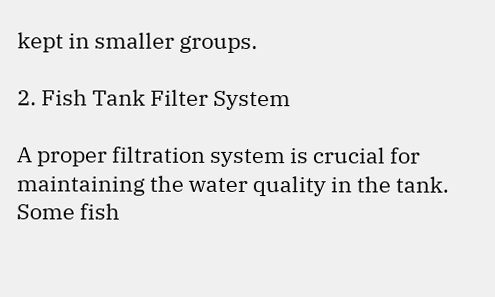kept in smaller groups.

2. Fish Tank Filter System

A proper filtration system is crucial for maintaining the water quality in the tank. Some fish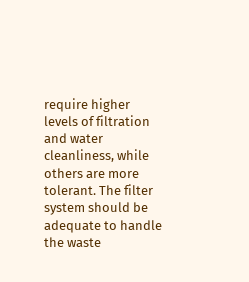require higher levels of filtration and water cleanliness, while others are more tolerant. The filter system should be adequate to handle the waste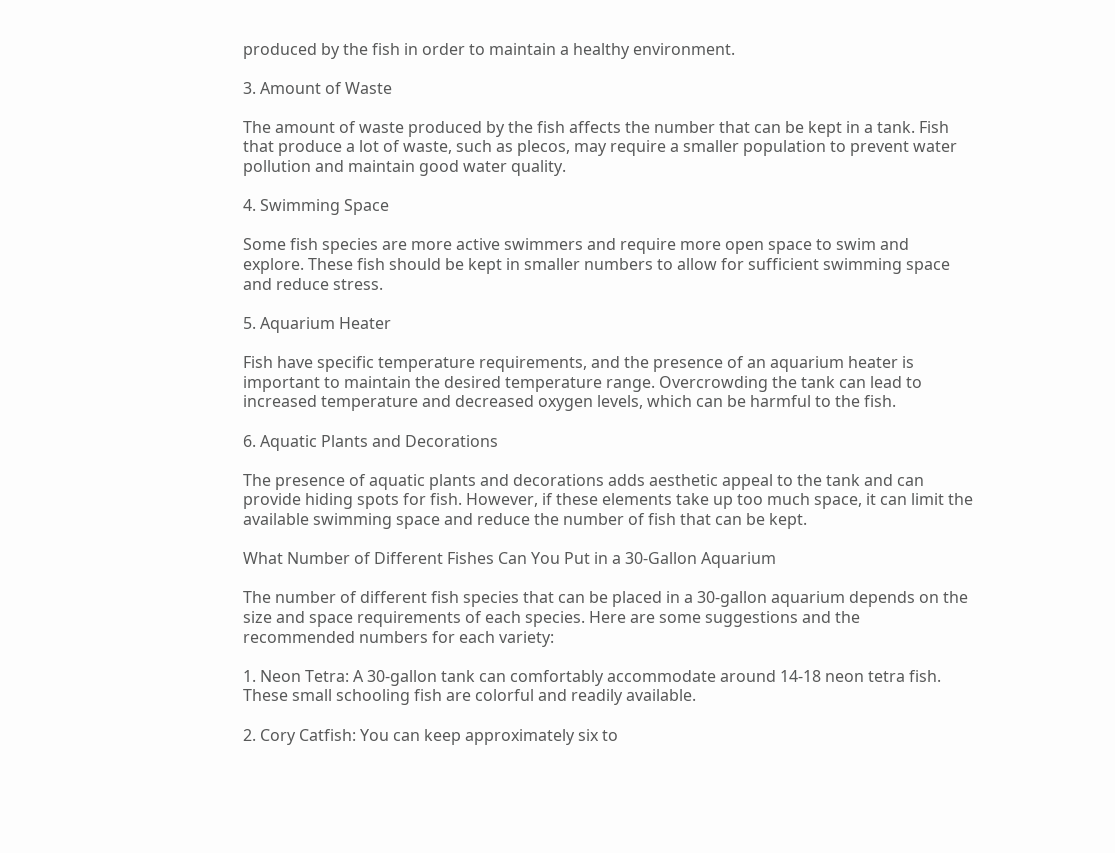produced by the fish in order to maintain a healthy environment.

3. Amount of Waste

The amount of waste produced by the fish affects the number that can be kept in a tank. Fish that produce a lot of waste, such as plecos, may require a smaller population to prevent water pollution and maintain good water quality.

4. Swimming Space

Some fish species are more active swimmers and require more open space to swim and explore. These fish should be kept in smaller numbers to allow for sufficient swimming space and reduce stress.

5. Aquarium Heater

Fish have specific temperature requirements, and the presence of an aquarium heater is important to maintain the desired temperature range. Overcrowding the tank can lead to increased temperature and decreased oxygen levels, which can be harmful to the fish.

6. Aquatic Plants and Decorations

The presence of aquatic plants and decorations adds aesthetic appeal to the tank and can provide hiding spots for fish. However, if these elements take up too much space, it can limit the available swimming space and reduce the number of fish that can be kept.

What Number of Different Fishes Can You Put in a 30-Gallon Aquarium

The number of different fish species that can be placed in a 30-gallon aquarium depends on the size and space requirements of each species. Here are some suggestions and the recommended numbers for each variety:

1. Neon Tetra: A 30-gallon tank can comfortably accommodate around 14-18 neon tetra fish. These small schooling fish are colorful and readily available.

2. Cory Catfish: You can keep approximately six to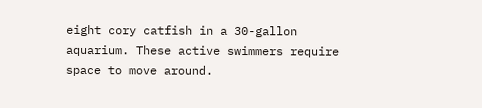eight cory catfish in a 30-gallon aquarium. These active swimmers require space to move around.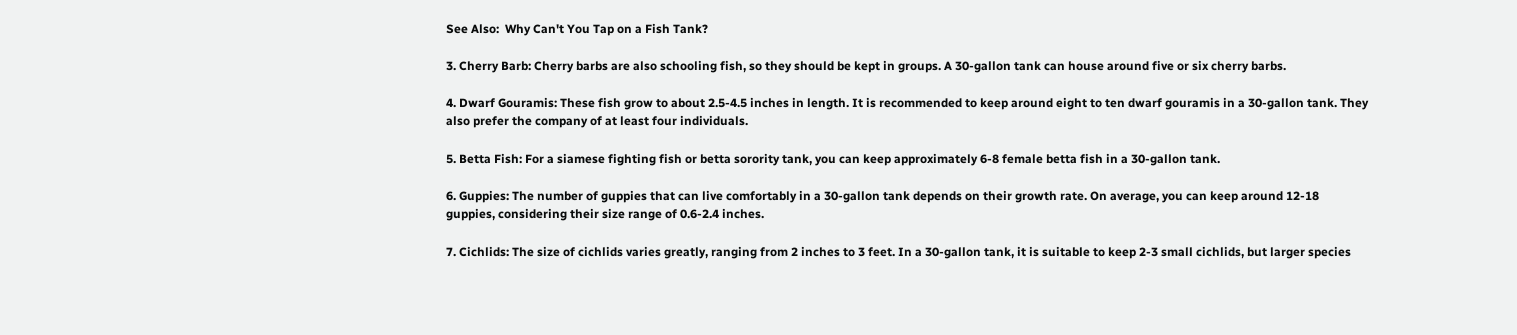See Also:  Why Can't You Tap on a Fish Tank?

3. Cherry Barb: Cherry barbs are also schooling fish, so they should be kept in groups. A 30-gallon tank can house around five or six cherry barbs.

4. Dwarf Gouramis: These fish grow to about 2.5-4.5 inches in length. It is recommended to keep around eight to ten dwarf gouramis in a 30-gallon tank. They also prefer the company of at least four individuals.

5. Betta Fish: For a siamese fighting fish or betta sorority tank, you can keep approximately 6-8 female betta fish in a 30-gallon tank.

6. Guppies: The number of guppies that can live comfortably in a 30-gallon tank depends on their growth rate. On average, you can keep around 12-18 guppies, considering their size range of 0.6-2.4 inches.

7. Cichlids: The size of cichlids varies greatly, ranging from 2 inches to 3 feet. In a 30-gallon tank, it is suitable to keep 2-3 small cichlids, but larger species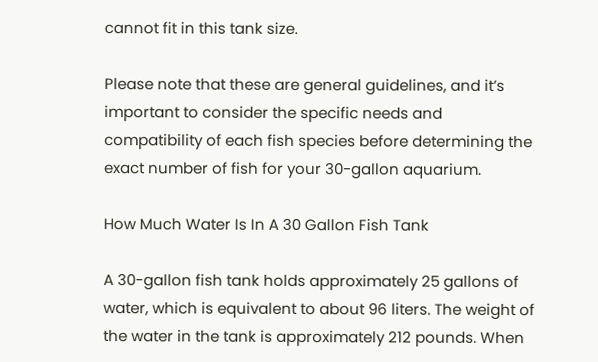cannot fit in this tank size.

Please note that these are general guidelines, and it’s important to consider the specific needs and compatibility of each fish species before determining the exact number of fish for your 30-gallon aquarium.

How Much Water Is In A 30 Gallon Fish Tank

A 30-gallon fish tank holds approximately 25 gallons of water, which is equivalent to about 96 liters. The weight of the water in the tank is approximately 212 pounds. When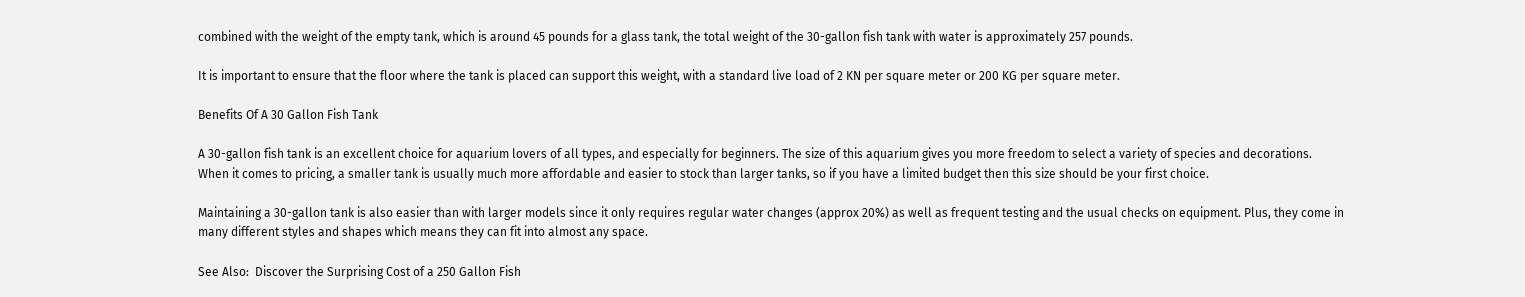combined with the weight of the empty tank, which is around 45 pounds for a glass tank, the total weight of the 30-gallon fish tank with water is approximately 257 pounds.

It is important to ensure that the floor where the tank is placed can support this weight, with a standard live load of 2 KN per square meter or 200 KG per square meter.

Benefits Of A 30 Gallon Fish Tank

A 30-gallon fish tank is an excellent choice for aquarium lovers of all types, and especially for beginners. The size of this aquarium gives you more freedom to select a variety of species and decorations. When it comes to pricing, a smaller tank is usually much more affordable and easier to stock than larger tanks, so if you have a limited budget then this size should be your first choice.

Maintaining a 30-gallon tank is also easier than with larger models since it only requires regular water changes (approx 20%) as well as frequent testing and the usual checks on equipment. Plus, they come in many different styles and shapes which means they can fit into almost any space.

See Also:  Discover the Surprising Cost of a 250 Gallon Fish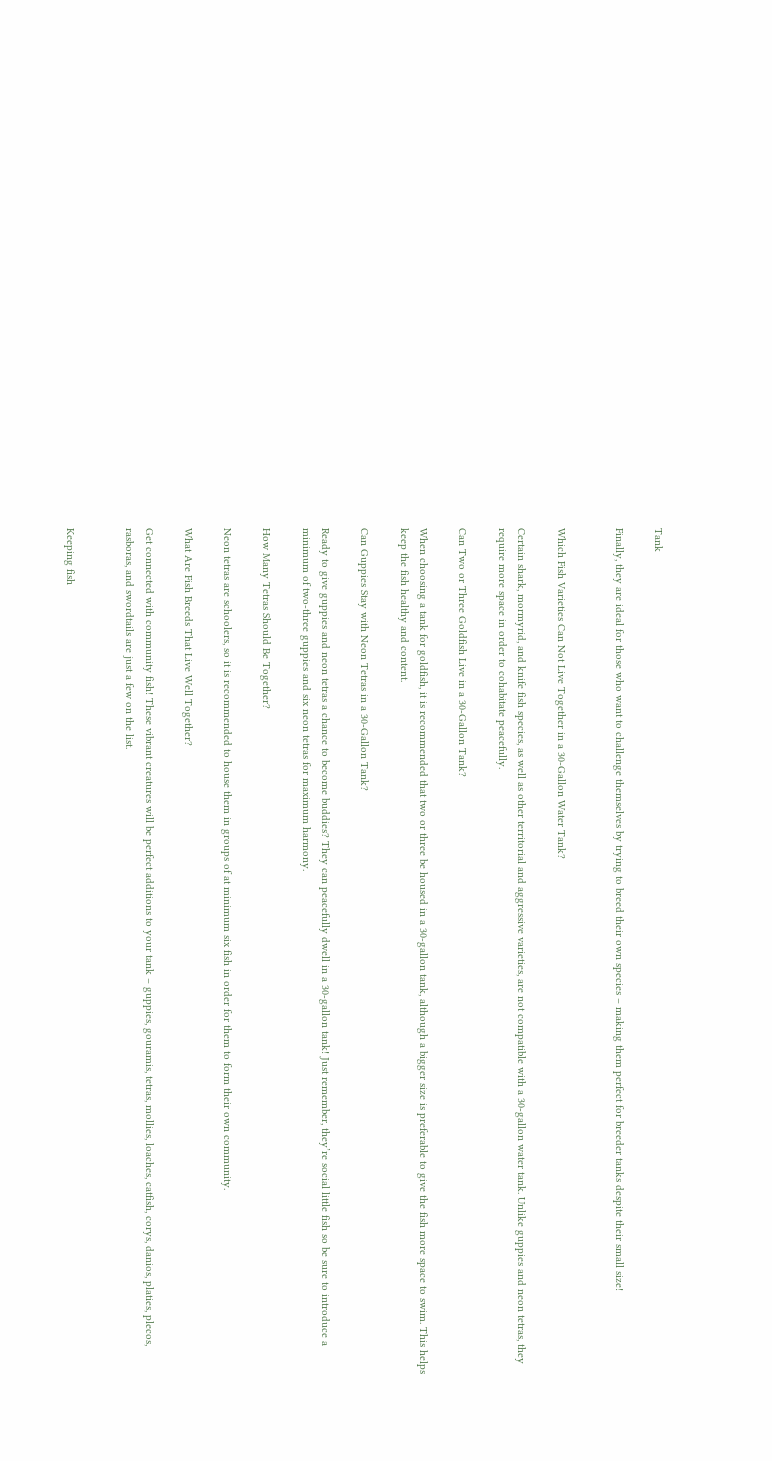Tank

Finally, they are ideal for those who want to challenge themselves by trying to breed their own species – making them perfect for breeder tanks despite their small size!


Which Fish Varieties Can Not Live Together in a 30-Gallon Water Tank?

Certain shark, mormyrid, and knife fish species, as well as other territorial and aggressive varieties, are not compatible with a 30-gallon water tank. Unlike guppies and neon tetras, they require more space in order to cohabitate peacefully.

Can Two or Three Goldfish Live in a 30-Gallon Tank?

When choosing a tank for goldfish, it is recommended that two or three be housed in a 30-gallon tank, although a bigger size is preferable to give the fish more space to swim. This helps keep the fish healthy and content.

Can Guppies Stay with Neon Tetras in a 30-Gallon Tank?

Ready to give guppies and neon tetras a chance to become buddies? They can peacefully dwell in a 30-gallon tank! Just remember, they’re social little fish so be sure to introduce a minimum of two-three guppies and six neon tetras for maximum harmony.

How Many Tetras Should Be Together?

Neon tetras are schoolers, so it is recommended to house them in groups of at minimum six fish in order for them to form their own community.

What Are Fish Breeds That Live Well Together?

Get connected with community fish! These vibrant creatures will be perfect additions to your tank – guppies, gouramis, tetras, mollies, loaches, catfish, corys, danios, platies, plecos, rasboras, and swordtails are just a few on the list.


Keeping fish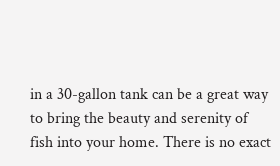in a 30-gallon tank can be a great way to bring the beauty and serenity of fish into your home. There is no exact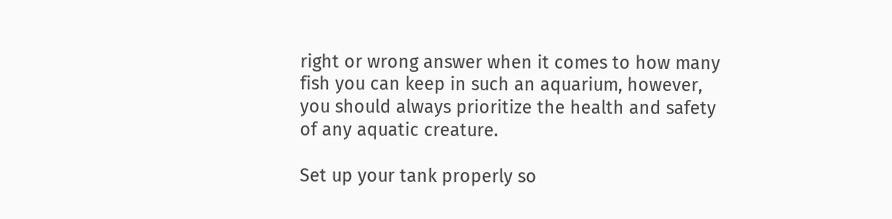right or wrong answer when it comes to how many fish you can keep in such an aquarium, however, you should always prioritize the health and safety of any aquatic creature.

Set up your tank properly so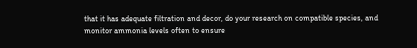that it has adequate filtration and decor, do your research on compatible species, and monitor ammonia levels often to ensure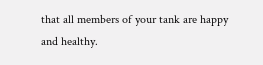that all members of your tank are happy and healthy.